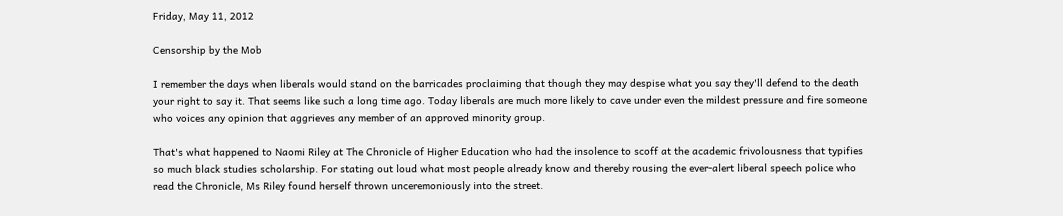Friday, May 11, 2012

Censorship by the Mob

I remember the days when liberals would stand on the barricades proclaiming that though they may despise what you say they'll defend to the death your right to say it. That seems like such a long time ago. Today liberals are much more likely to cave under even the mildest pressure and fire someone who voices any opinion that aggrieves any member of an approved minority group.

That's what happened to Naomi Riley at The Chronicle of Higher Education who had the insolence to scoff at the academic frivolousness that typifies so much black studies scholarship. For stating out loud what most people already know and thereby rousing the ever-alert liberal speech police who read the Chronicle, Ms Riley found herself thrown unceremoniously into the street.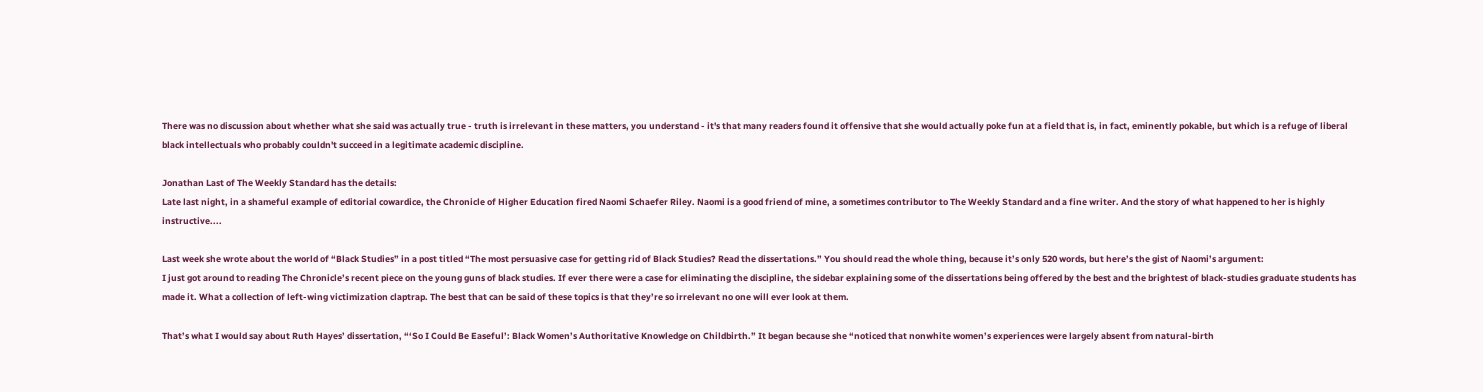There was no discussion about whether what she said was actually true - truth is irrelevant in these matters, you understand - it's that many readers found it offensive that she would actually poke fun at a field that is, in fact, eminently pokable, but which is a refuge of liberal black intellectuals who probably couldn't succeed in a legitimate academic discipline.

Jonathan Last of The Weekly Standard has the details:
Late last night, in a shameful example of editorial cowardice, the Chronicle of Higher Education fired Naomi Schaefer Riley. Naomi is a good friend of mine, a sometimes contributor to The Weekly Standard and a fine writer. And the story of what happened to her is highly instructive....

Last week she wrote about the world of “Black Studies” in a post titled “The most persuasive case for getting rid of Black Studies? Read the dissertations.” You should read the whole thing, because it’s only 520 words, but here’s the gist of Naomi’s argument:
I just got around to reading The Chronicle’s recent piece on the young guns of black studies. If ever there were a case for eliminating the discipline, the sidebar explaining some of the dissertations being offered by the best and the brightest of black-studies graduate students has made it. What a collection of left-wing victimization claptrap. The best that can be said of these topics is that they’re so irrelevant no one will ever look at them.

That’s what I would say about Ruth Hayes’ dissertation, “‘So I Could Be Easeful’: Black Women’s Authoritative Knowledge on Childbirth.” It began because she “noticed that nonwhite women’s experiences were largely absent from natural-birth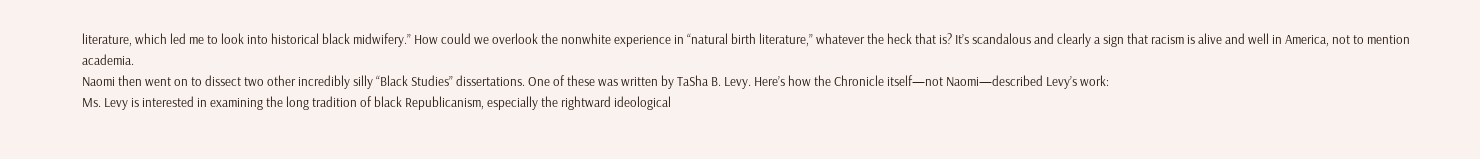literature, which led me to look into historical black midwifery.” How could we overlook the nonwhite experience in “natural birth literature,” whatever the heck that is? It’s scandalous and clearly a sign that racism is alive and well in America, not to mention academia.
Naomi then went on to dissect two other incredibly silly “Black Studies” dissertations. One of these was written by TaSha B. Levy. Here’s how the Chronicle itself—not Naomi—described Levy’s work:
Ms. Levy is interested in examining the long tradition of black Republicanism, especially the rightward ideological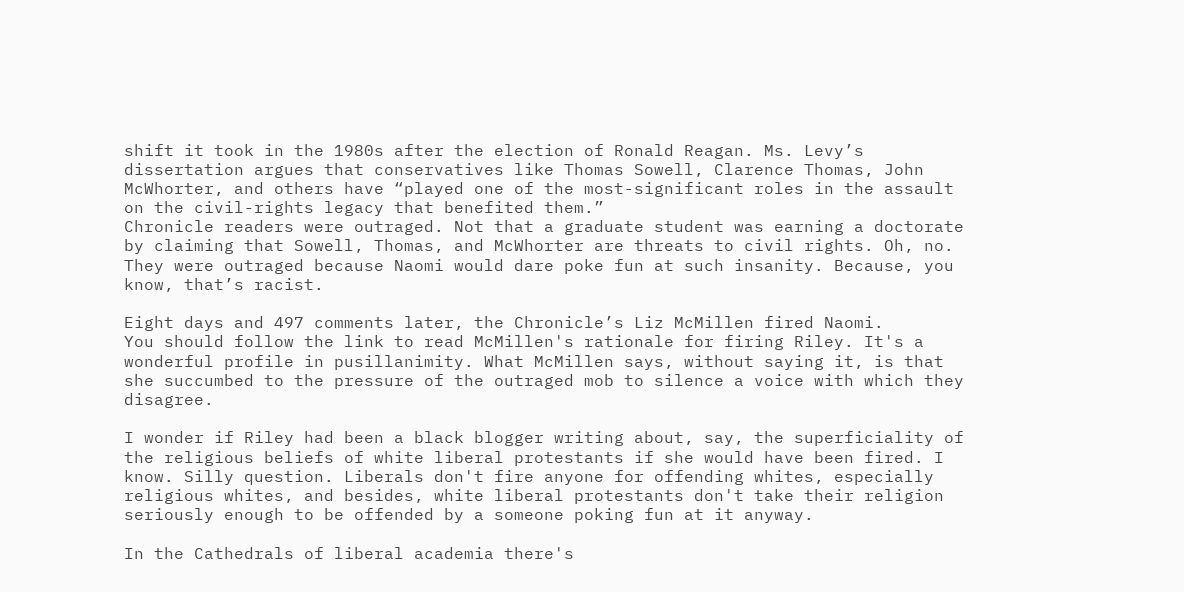shift it took in the 1980s after the election of Ronald Reagan. Ms. Levy’s dissertation argues that conservatives like Thomas Sowell, Clarence Thomas, John McWhorter, and others have “played one of the most-significant roles in the assault on the civil-rights legacy that benefited them.”
Chronicle readers were outraged. Not that a graduate student was earning a doctorate by claiming that Sowell, Thomas, and McWhorter are threats to civil rights. Oh, no. They were outraged because Naomi would dare poke fun at such insanity. Because, you know, that’s racist.

Eight days and 497 comments later, the Chronicle’s Liz McMillen fired Naomi.
You should follow the link to read McMillen's rationale for firing Riley. It's a wonderful profile in pusillanimity. What McMillen says, without saying it, is that she succumbed to the pressure of the outraged mob to silence a voice with which they disagree.

I wonder if Riley had been a black blogger writing about, say, the superficiality of the religious beliefs of white liberal protestants if she would have been fired. I know. Silly question. Liberals don't fire anyone for offending whites, especially religious whites, and besides, white liberal protestants don't take their religion seriously enough to be offended by a someone poking fun at it anyway.

In the Cathedrals of liberal academia there's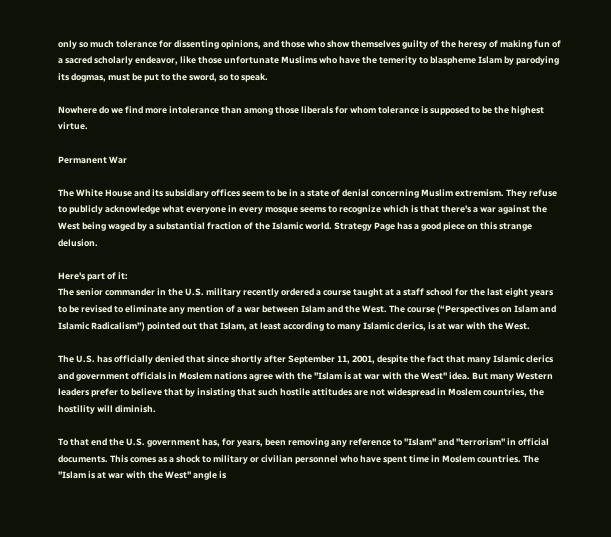only so much tolerance for dissenting opinions, and those who show themselves guilty of the heresy of making fun of a sacred scholarly endeavor, like those unfortunate Muslims who have the temerity to blaspheme Islam by parodying its dogmas, must be put to the sword, so to speak.

Nowhere do we find more intolerance than among those liberals for whom tolerance is supposed to be the highest virtue.

Permanent War

The White House and its subsidiary offices seem to be in a state of denial concerning Muslim extremism. They refuse to publicly acknowledge what everyone in every mosque seems to recognize which is that there's a war against the West being waged by a substantial fraction of the Islamic world. Strategy Page has a good piece on this strange delusion.

Here's part of it:
The senior commander in the U.S. military recently ordered a course taught at a staff school for the last eight years to be revised to eliminate any mention of a war between Islam and the West. The course (“Perspectives on Islam and Islamic Radicalism”) pointed out that Islam, at least according to many Islamic clerics, is at war with the West.

The U.S. has officially denied that since shortly after September 11, 2001, despite the fact that many Islamic clerics and government officials in Moslem nations agree with the "Islam is at war with the West" idea. But many Western leaders prefer to believe that by insisting that such hostile attitudes are not widespread in Moslem countries, the hostility will diminish.

To that end the U.S. government has, for years, been removing any reference to "Islam" and "terrorism" in official documents. This comes as a shock to military or civilian personnel who have spent time in Moslem countries. The "Islam is at war with the West" angle is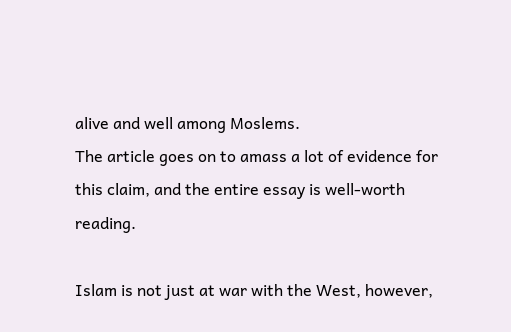alive and well among Moslems.
The article goes on to amass a lot of evidence for this claim, and the entire essay is well-worth reading.

Islam is not just at war with the West, however,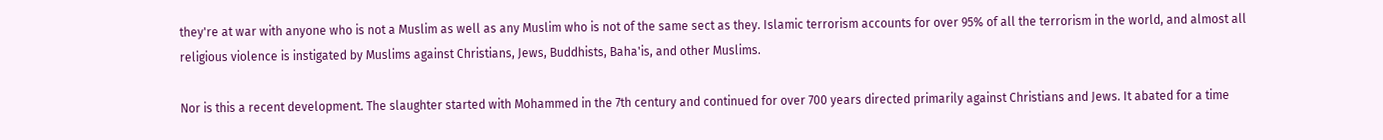they're at war with anyone who is not a Muslim as well as any Muslim who is not of the same sect as they. Islamic terrorism accounts for over 95% of all the terrorism in the world, and almost all religious violence is instigated by Muslims against Christians, Jews, Buddhists, Baha'is, and other Muslims.

Nor is this a recent development. The slaughter started with Mohammed in the 7th century and continued for over 700 years directed primarily against Christians and Jews. It abated for a time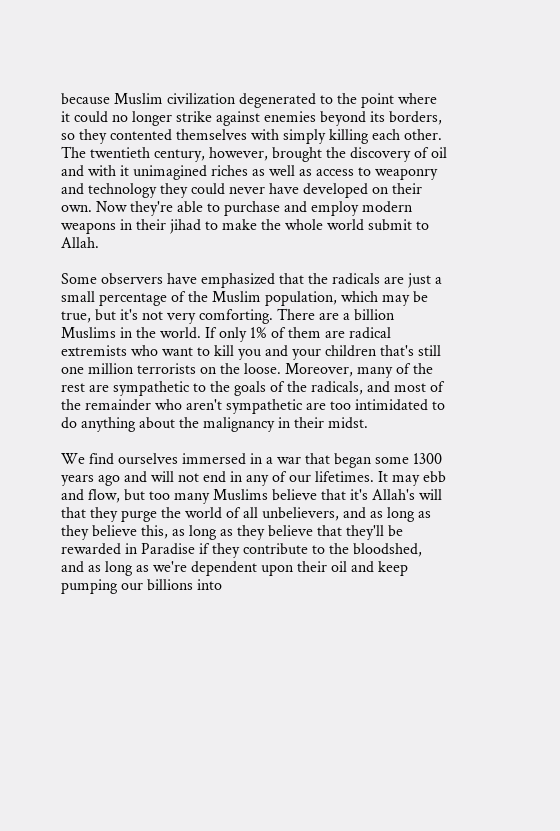because Muslim civilization degenerated to the point where it could no longer strike against enemies beyond its borders, so they contented themselves with simply killing each other. The twentieth century, however, brought the discovery of oil and with it unimagined riches as well as access to weaponry and technology they could never have developed on their own. Now they're able to purchase and employ modern weapons in their jihad to make the whole world submit to Allah.

Some observers have emphasized that the radicals are just a small percentage of the Muslim population, which may be true, but it's not very comforting. There are a billion Muslims in the world. If only 1% of them are radical extremists who want to kill you and your children that's still one million terrorists on the loose. Moreover, many of the rest are sympathetic to the goals of the radicals, and most of the remainder who aren't sympathetic are too intimidated to do anything about the malignancy in their midst.

We find ourselves immersed in a war that began some 1300 years ago and will not end in any of our lifetimes. It may ebb and flow, but too many Muslims believe that it's Allah's will that they purge the world of all unbelievers, and as long as they believe this, as long as they believe that they'll be rewarded in Paradise if they contribute to the bloodshed, and as long as we're dependent upon their oil and keep pumping our billions into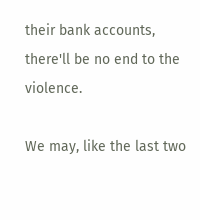their bank accounts, there'll be no end to the violence.

We may, like the last two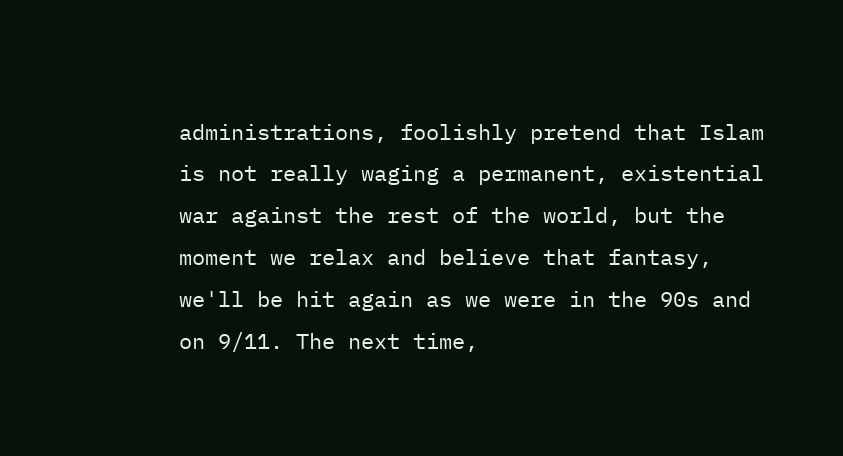administrations, foolishly pretend that Islam is not really waging a permanent, existential war against the rest of the world, but the moment we relax and believe that fantasy, we'll be hit again as we were in the 90s and on 9/11. The next time,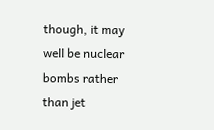though, it may well be nuclear bombs rather than jet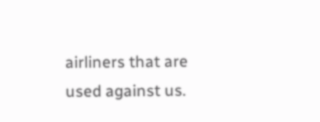airliners that are used against us.